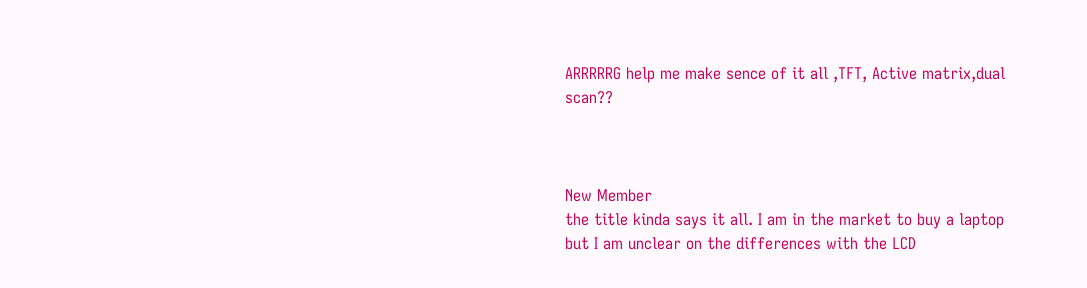ARRRRRG help me make sence of it all ,TFT, Active matrix,dual scan??



New Member
the title kinda says it all. I am in the market to buy a laptop but I am unclear on the differences with the LCD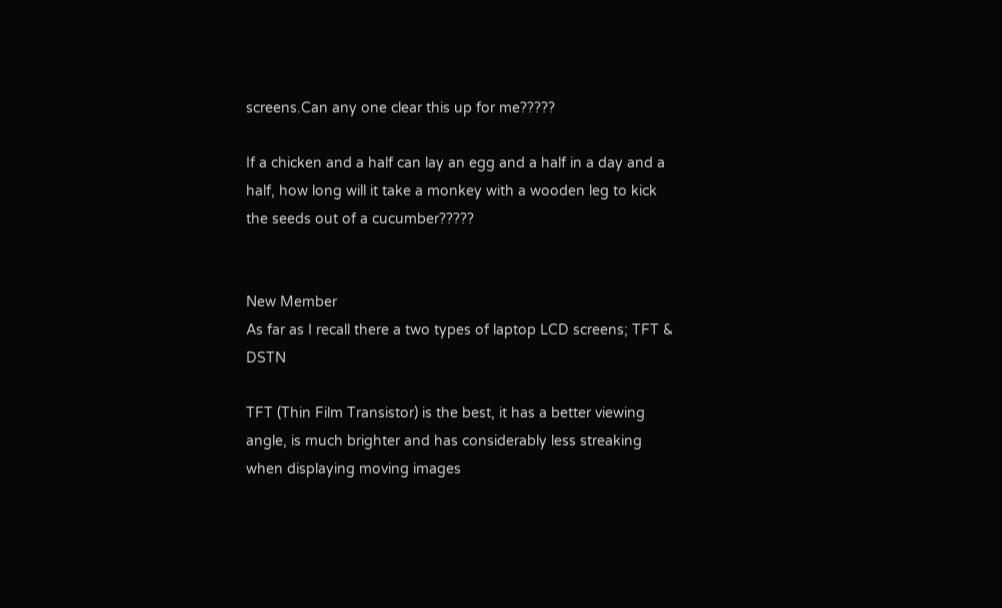screens.Can any one clear this up for me?????

If a chicken and a half can lay an egg and a half in a day and a half, how long will it take a monkey with a wooden leg to kick the seeds out of a cucumber?????


New Member
As far as I recall there a two types of laptop LCD screens; TFT & DSTN

TFT (Thin Film Transistor) is the best, it has a better viewing angle, is much brighter and has considerably less streaking when displaying moving images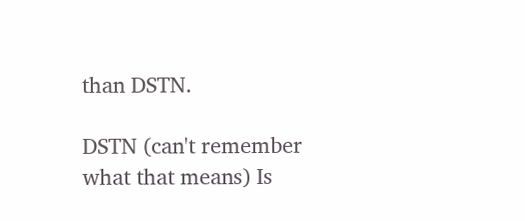than DSTN.

DSTN (can't remember what that means) Is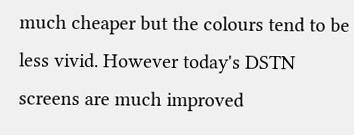much cheaper but the colours tend to be less vivid. However today's DSTN screens are much improved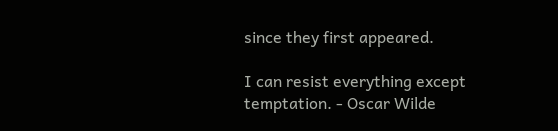since they first appeared.

I can resist everything except temptation. - Oscar Wilde